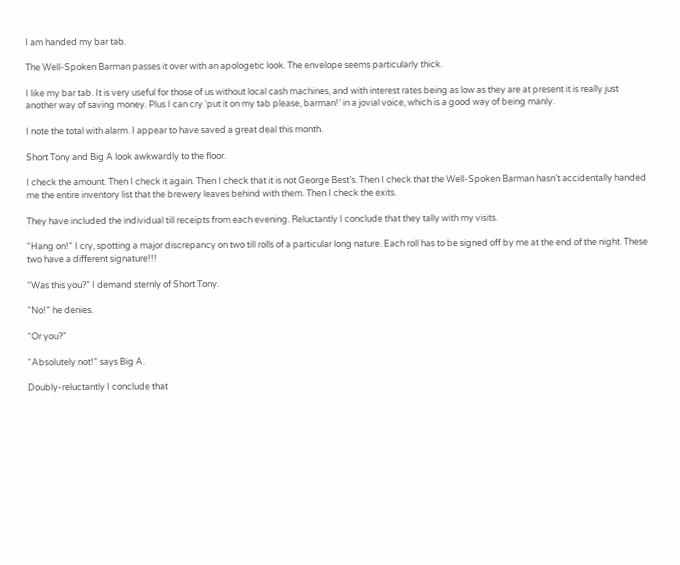I am handed my bar tab.

The Well-Spoken Barman passes it over with an apologetic look. The envelope seems particularly thick.

I like my bar tab. It is very useful for those of us without local cash machines, and with interest rates being as low as they are at present it is really just another way of saving money. Plus I can cry ‘put it on my tab please, barman!’ in a jovial voice, which is a good way of being manly.

I note the total with alarm. I appear to have saved a great deal this month.

Short Tony and Big A look awkwardly to the floor.

I check the amount. Then I check it again. Then I check that it is not George Best’s. Then I check that the Well-Spoken Barman hasn’t accidentally handed me the entire inventory list that the brewery leaves behind with them. Then I check the exits.

They have included the individual till receipts from each evening. Reluctantly I conclude that they tally with my visits.

“Hang on!” I cry, spotting a major discrepancy on two till rolls of a particular long nature. Each roll has to be signed off by me at the end of the night. These two have a different signature!!!

“Was this you?” I demand sternly of Short Tony.

“No!” he denies.

“Or you?”

“Absolutely not!” says Big A.

Doubly-reluctantly I conclude that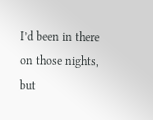I’d been in there on those nights, but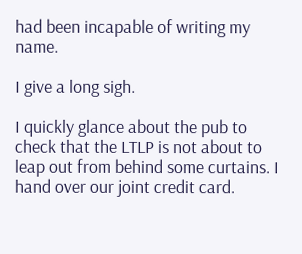had been incapable of writing my name.

I give a long sigh.

I quickly glance about the pub to check that the LTLP is not about to leap out from behind some curtains. I hand over our joint credit card.